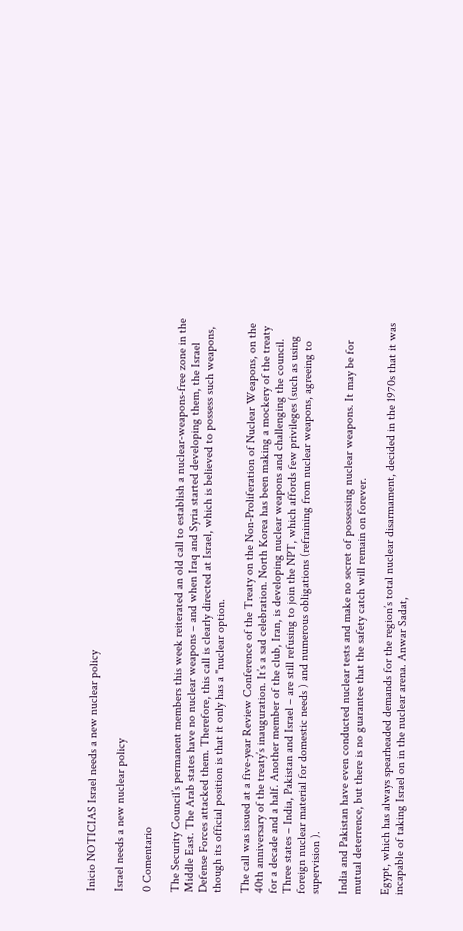Inicio NOTICIAS Israel needs a new nuclear policy

Israel needs a new nuclear policy

0 Comentario

The Security Council’s permanent members this week reiterated an old call to establish a nuclear-weapons-free zone in the Middle East. The Arab states have no nuclear weapons – and when Iraq and Syria started developing them, the Israel Defense Forces attacked them. Therefore, this call is clearly directed at Israel, which is believed to possess such weapons, though its official position is that it only has a "nuclear option.

The call was issued at a five-year Review Conference of the Treaty on the Non-Proliferation of Nuclear Weapons, on the 40th anniversary of the treaty’s inauguration. It’s a sad celebration. North Korea has been making a mockery of the treaty for a decade and a half. Another member of the club, Iran, is developing nuclear weapons and challenging the council. Three states – India, Pakistan and Israel – are still refusing to join the NPT, which affords few privileges (such as using foreign nuclear material for domestic needs ) and numerous obligations (refraining from nuclear weapons, agreeing to supervision ).

India and Pakistan have even conducted nuclear tests and make no secret of possessing nuclear weapons. It may be for mutual deterrence, but there is no guarantee that the safety catch will remain on forever.

Egypt, which has always spearheaded demands for the region’s total nuclear disarmament, decided in the 1970s that it was incapable of taking Israel on in the nuclear arena. Anwar Sadat,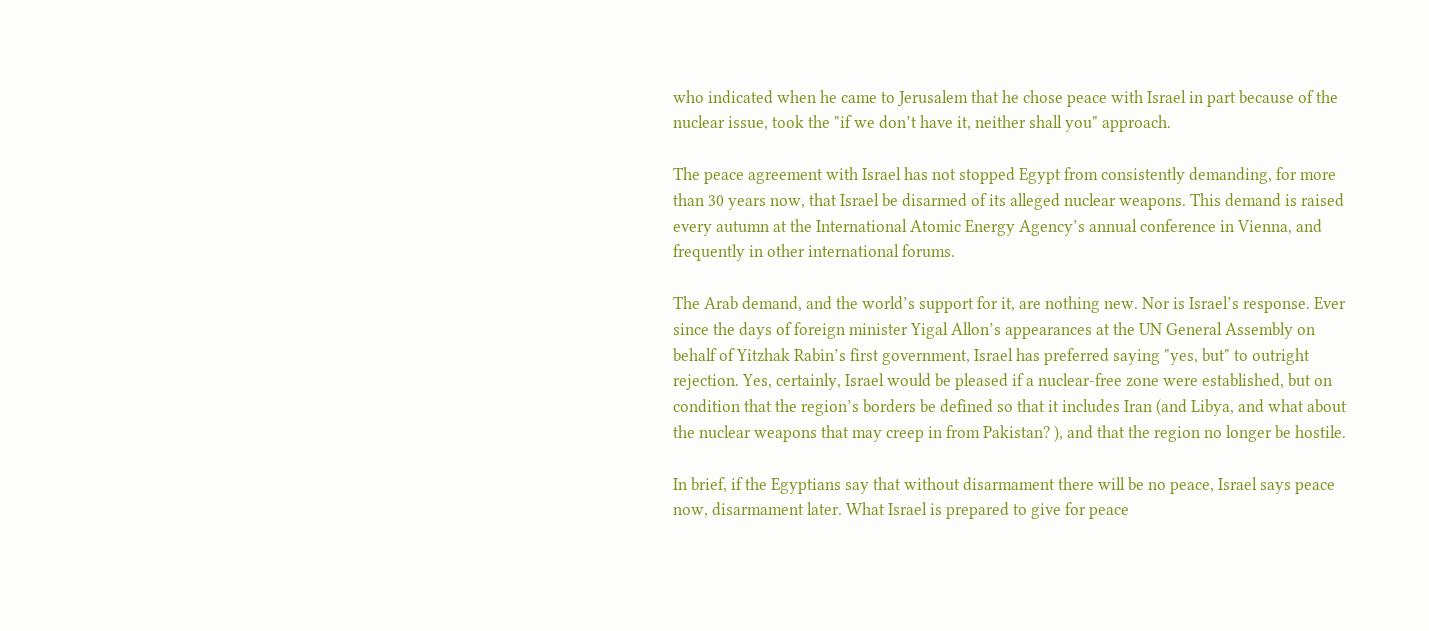who indicated when he came to Jerusalem that he chose peace with Israel in part because of the nuclear issue, took the "if we don’t have it, neither shall you" approach.

The peace agreement with Israel has not stopped Egypt from consistently demanding, for more than 30 years now, that Israel be disarmed of its alleged nuclear weapons. This demand is raised every autumn at the International Atomic Energy Agency’s annual conference in Vienna, and frequently in other international forums.

The Arab demand, and the world’s support for it, are nothing new. Nor is Israel’s response. Ever since the days of foreign minister Yigal Allon’s appearances at the UN General Assembly on behalf of Yitzhak Rabin’s first government, Israel has preferred saying "yes, but" to outright rejection. Yes, certainly, Israel would be pleased if a nuclear-free zone were established, but on condition that the region’s borders be defined so that it includes Iran (and Libya, and what about the nuclear weapons that may creep in from Pakistan? ), and that the region no longer be hostile.

In brief, if the Egyptians say that without disarmament there will be no peace, Israel says peace now, disarmament later. What Israel is prepared to give for peace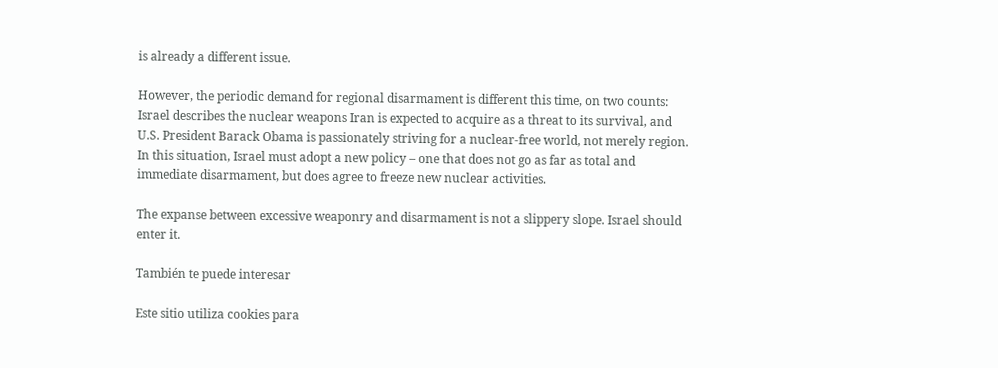is already a different issue.

However, the periodic demand for regional disarmament is different this time, on two counts: Israel describes the nuclear weapons Iran is expected to acquire as a threat to its survival, and U.S. President Barack Obama is passionately striving for a nuclear-free world, not merely region. In this situation, Israel must adopt a new policy – one that does not go as far as total and immediate disarmament, but does agree to freeze new nuclear activities.

The expanse between excessive weaponry and disarmament is not a slippery slope. Israel should enter it.

También te puede interesar

Este sitio utiliza cookies para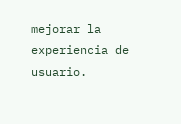mejorar la experiencia de usuario.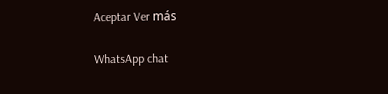Aceptar Ver más

WhatsApp chat